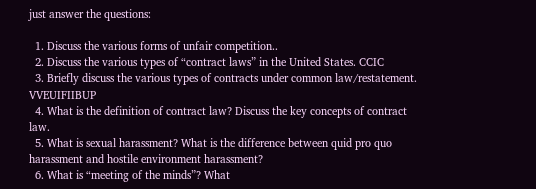just answer the questions:

  1. Discuss the various forms of unfair competition..
  2. Discuss the various types of “contract laws” in the United States. CCIC
  3. Briefly discuss the various types of contracts under common law/restatement. VVEUIFIIBUP
  4. What is the definition of contract law? Discuss the key concepts of contract law.
  5. What is sexual harassment? What is the difference between quid pro quo harassment and hostile environment harassment?
  6. What is “meeting of the minds”? What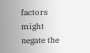factors might negate the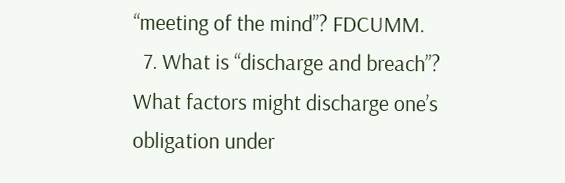“meeting of the mind”? FDCUMM.
  7. What is “discharge and breach”? What factors might discharge one’s obligation under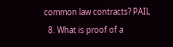common law contracts? PAIL
  8. What is proof of a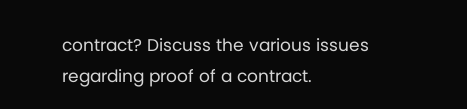contract? Discuss the various issues regarding proof of a contract.